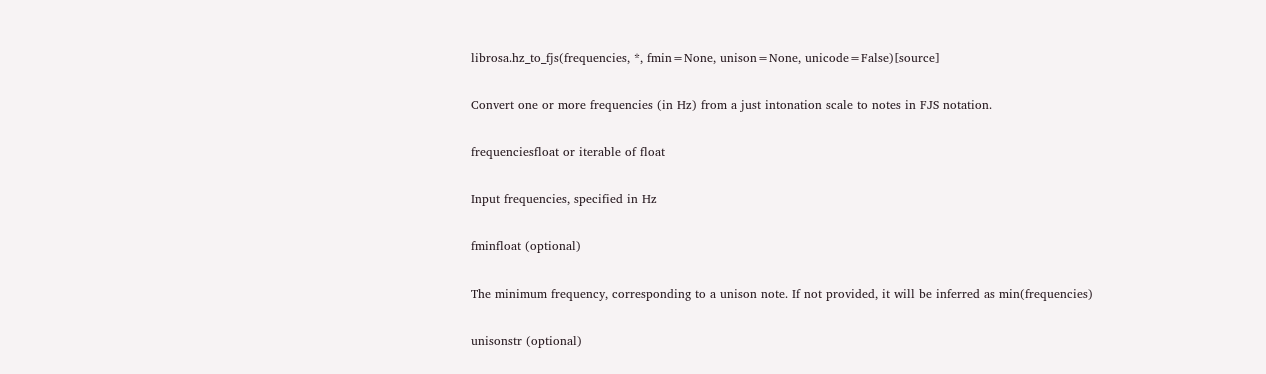librosa.hz_to_fjs(frequencies, *, fmin=None, unison=None, unicode=False)[source]

Convert one or more frequencies (in Hz) from a just intonation scale to notes in FJS notation.

frequenciesfloat or iterable of float

Input frequencies, specified in Hz

fminfloat (optional)

The minimum frequency, corresponding to a unison note. If not provided, it will be inferred as min(frequencies)

unisonstr (optional)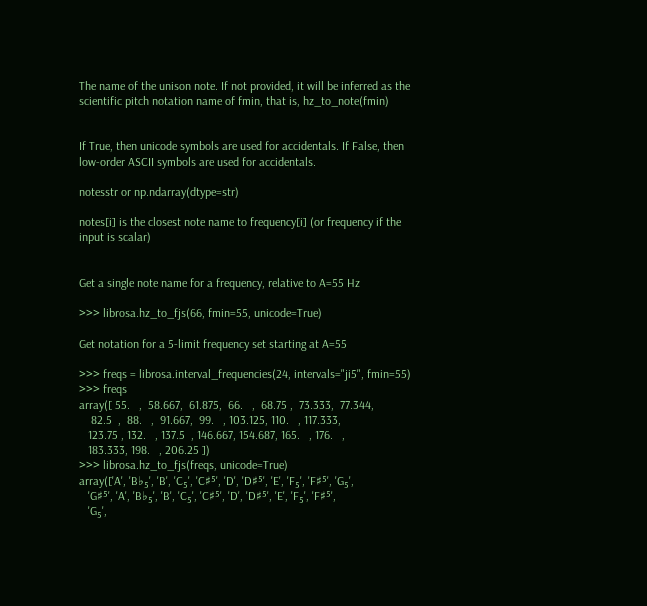The name of the unison note. If not provided, it will be inferred as the scientific pitch notation name of fmin, that is, hz_to_note(fmin)


If True, then unicode symbols are used for accidentals. If False, then low-order ASCII symbols are used for accidentals.

notesstr or np.ndarray(dtype=str)

notes[i] is the closest note name to frequency[i] (or frequency if the input is scalar)


Get a single note name for a frequency, relative to A=55 Hz

>>> librosa.hz_to_fjs(66, fmin=55, unicode=True)

Get notation for a 5-limit frequency set starting at A=55

>>> freqs = librosa.interval_frequencies(24, intervals="ji5", fmin=55)
>>> freqs
array([ 55.   ,  58.667,  61.875,  66.   ,  68.75 ,  73.333,  77.344,
    82.5  ,  88.   ,  91.667,  99.   , 103.125, 110.   , 117.333,
   123.75 , 132.   , 137.5  , 146.667, 154.687, 165.   , 176.   ,
   183.333, 198.   , 206.25 ])
>>> librosa.hz_to_fjs(freqs, unicode=True)
array(['A', 'B♭₅', 'B', 'C₅', 'C♯⁵', 'D', 'D♯⁵', 'E', 'F₅', 'F♯⁵', 'G₅',
   'G♯⁵', 'A', 'B♭₅', 'B', 'C₅', 'C♯⁵', 'D', 'D♯⁵', 'E', 'F₅', 'F♯⁵',
   'G₅',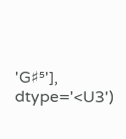'G♯⁵'], dtype='<U3')